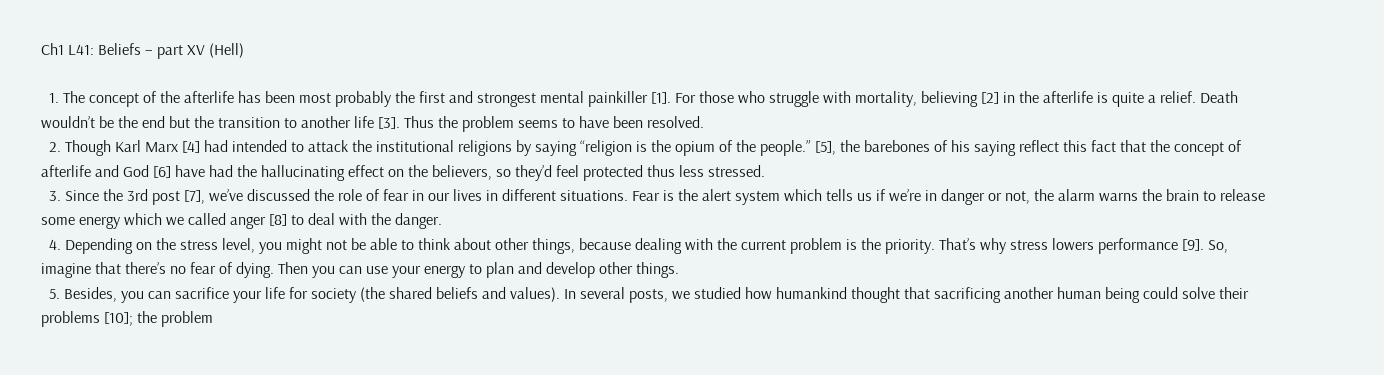Ch1 L41: Beliefs – part XV (Hell)

  1. The concept of the afterlife has been most probably the first and strongest mental painkiller [1]. For those who struggle with mortality, believing [2] in the afterlife is quite a relief. Death wouldn’t be the end but the transition to another life [3]. Thus the problem seems to have been resolved.
  2. Though Karl Marx [4] had intended to attack the institutional religions by saying “religion is the opium of the people.” [5], the barebones of his saying reflect this fact that the concept of afterlife and God [6] have had the hallucinating effect on the believers, so they’d feel protected thus less stressed.
  3. Since the 3rd post [7], we’ve discussed the role of fear in our lives in different situations. Fear is the alert system which tells us if we’re in danger or not, the alarm warns the brain to release some energy which we called anger [8] to deal with the danger.
  4. Depending on the stress level, you might not be able to think about other things, because dealing with the current problem is the priority. That’s why stress lowers performance [9]. So, imagine that there’s no fear of dying. Then you can use your energy to plan and develop other things.
  5. Besides, you can sacrifice your life for society (the shared beliefs and values). In several posts, we studied how humankind thought that sacrificing another human being could solve their problems [10]; the problem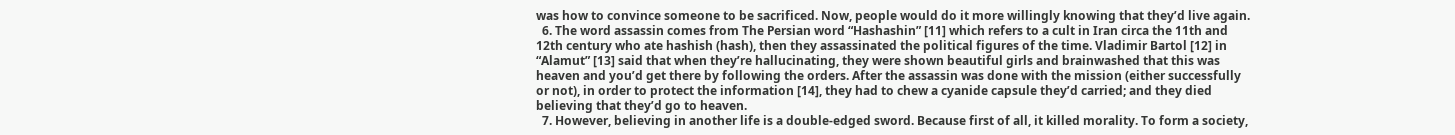was how to convince someone to be sacrificed. Now, people would do it more willingly knowing that they’d live again.
  6. The word assassin comes from The Persian word “Hashashin” [11] which refers to a cult in Iran circa the 11th and 12th century who ate hashish (hash), then they assassinated the political figures of the time. Vladimir Bartol [12] in “Alamut” [13] said that when they’re hallucinating, they were shown beautiful girls and brainwashed that this was heaven and you’d get there by following the orders. After the assassin was done with the mission (either successfully or not), in order to protect the information [14], they had to chew a cyanide capsule they’d carried; and they died believing that they’d go to heaven.
  7. However, believing in another life is a double-edged sword. Because first of all, it killed morality. To form a society,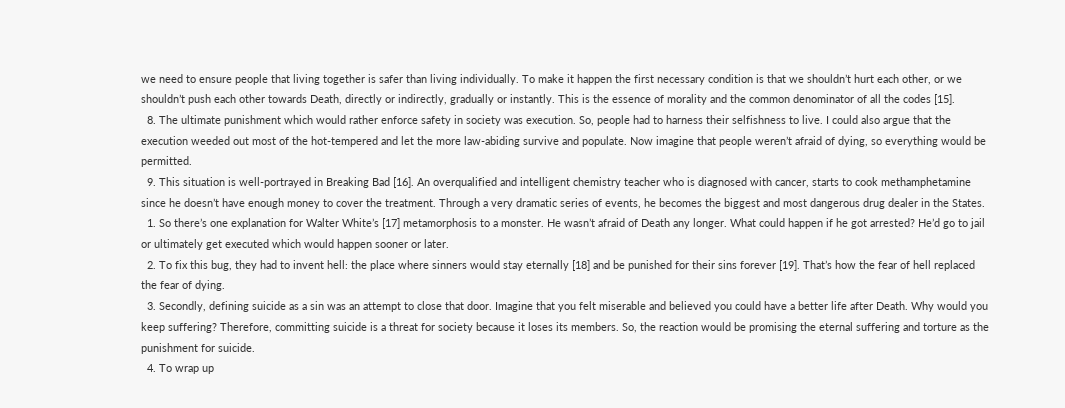we need to ensure people that living together is safer than living individually. To make it happen the first necessary condition is that we shouldn’t hurt each other, or we shouldn’t push each other towards Death, directly or indirectly, gradually or instantly. This is the essence of morality and the common denominator of all the codes [15].
  8. The ultimate punishment which would rather enforce safety in society was execution. So, people had to harness their selfishness to live. I could also argue that the execution weeded out most of the hot-tempered and let the more law-abiding survive and populate. Now imagine that people weren’t afraid of dying, so everything would be permitted.
  9. This situation is well-portrayed in Breaking Bad [16]. An overqualified and intelligent chemistry teacher who is diagnosed with cancer, starts to cook methamphetamine since he doesn’t have enough money to cover the treatment. Through a very dramatic series of events, he becomes the biggest and most dangerous drug dealer in the States.
  1. So there’s one explanation for Walter White’s [17] metamorphosis to a monster. He wasn’t afraid of Death any longer. What could happen if he got arrested? He’d go to jail or ultimately get executed which would happen sooner or later.
  2. To fix this bug, they had to invent hell: the place where sinners would stay eternally [18] and be punished for their sins forever [19]. That’s how the fear of hell replaced the fear of dying.
  3. Secondly, defining suicide as a sin was an attempt to close that door. Imagine that you felt miserable and believed you could have a better life after Death. Why would you keep suffering? Therefore, committing suicide is a threat for society because it loses its members. So, the reaction would be promising the eternal suffering and torture as the punishment for suicide.
  4. To wrap up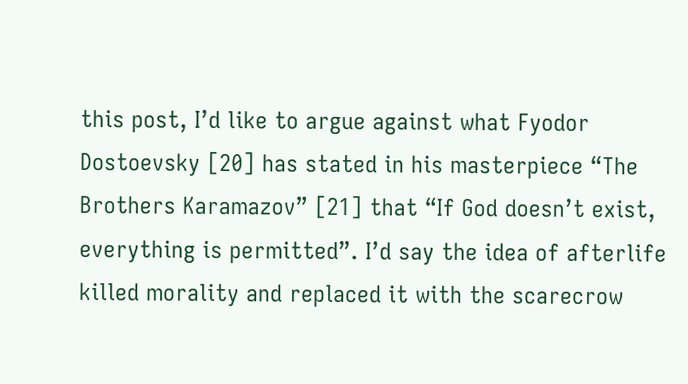this post, I’d like to argue against what Fyodor Dostoevsky [20] has stated in his masterpiece “The Brothers Karamazov” [21] that “If God doesn’t exist, everything is permitted”. I’d say the idea of afterlife killed morality and replaced it with the scarecrow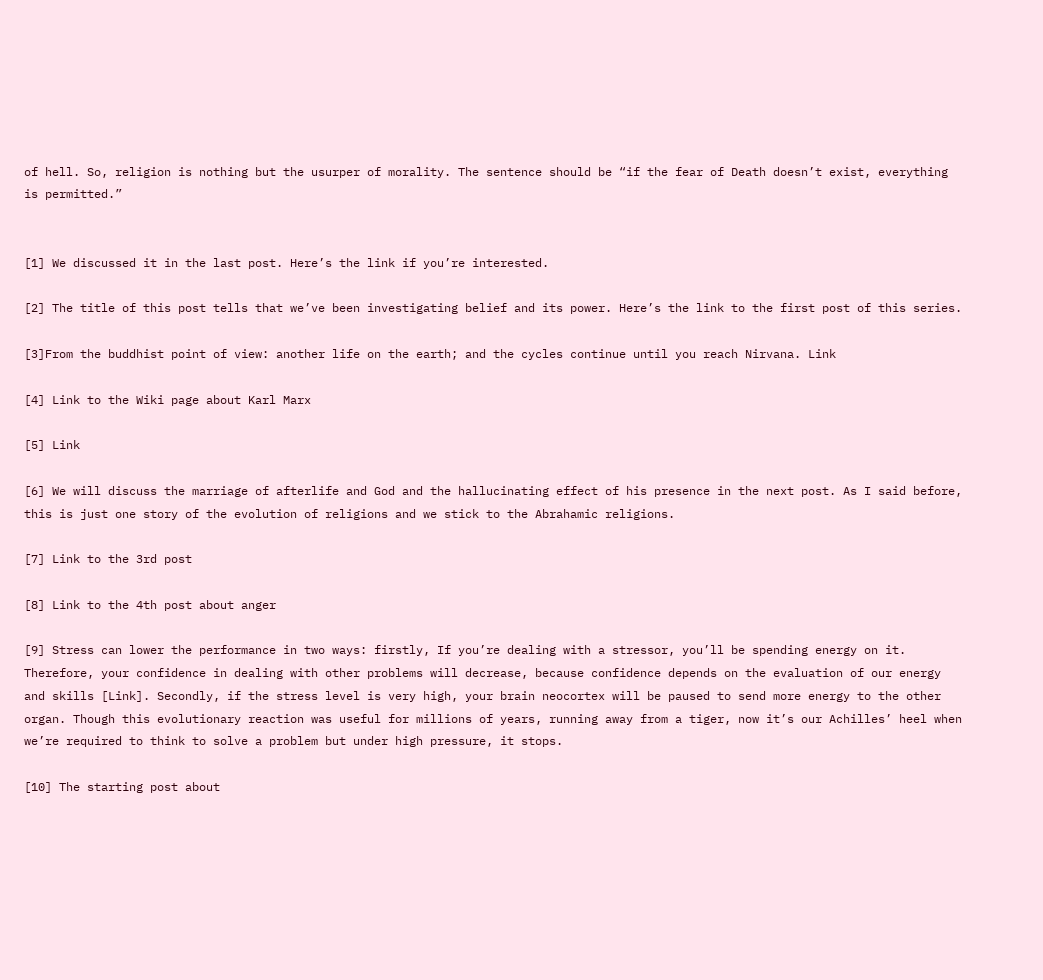of hell. So, religion is nothing but the usurper of morality. The sentence should be “if the fear of Death doesn’t exist, everything is permitted.”


[1] We discussed it in the last post. Here’s the link if you’re interested.

[2] The title of this post tells that we’ve been investigating belief and its power. Here’s the link to the first post of this series.

[3]From the buddhist point of view: another life on the earth; and the cycles continue until you reach Nirvana. Link

[4] Link to the Wiki page about Karl Marx

[5] Link

[6] We will discuss the marriage of afterlife and God and the hallucinating effect of his presence in the next post. As I said before, this is just one story of the evolution of religions and we stick to the Abrahamic religions.

[7] Link to the 3rd post

[8] Link to the 4th post about anger

[9] Stress can lower the performance in two ways: firstly, If you’re dealing with a stressor, you’ll be spending energy on it. Therefore, your confidence in dealing with other problems will decrease, because confidence depends on the evaluation of our energy and skills [Link]. Secondly, if the stress level is very high, your brain neocortex will be paused to send more energy to the other organ. Though this evolutionary reaction was useful for millions of years, running away from a tiger, now it’s our Achilles’ heel when we’re required to think to solve a problem but under high pressure, it stops.

[10] The starting post about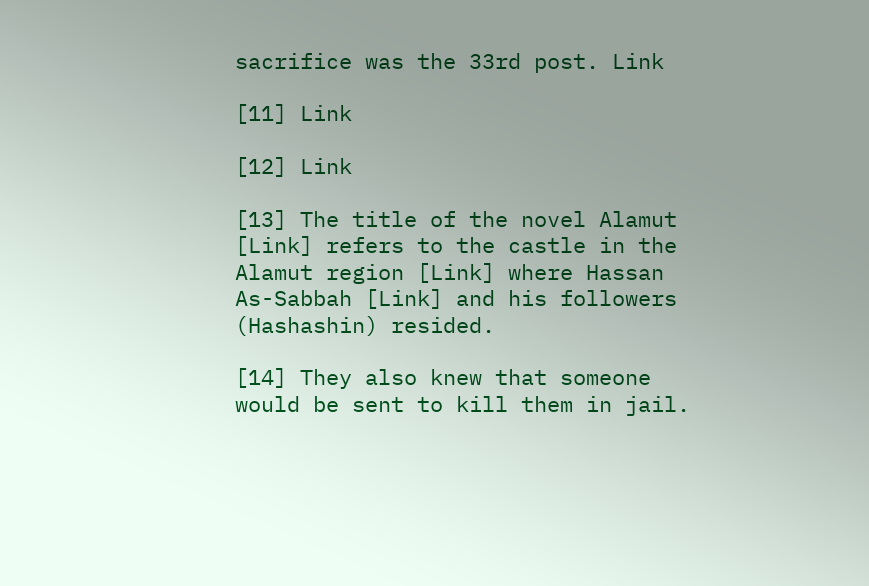sacrifice was the 33rd post. Link

[11] Link

[12] Link

[13] The title of the novel Alamut [Link] refers to the castle in the Alamut region [Link] where Hassan As-Sabbah [Link] and his followers (Hashashin) resided.

[14] They also knew that someone would be sent to kill them in jail.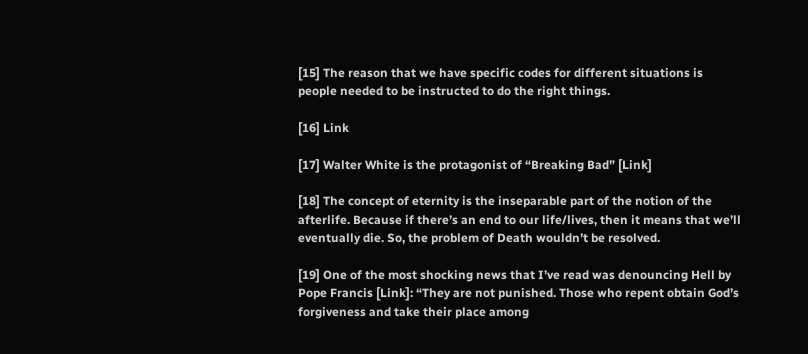[15] The reason that we have specific codes for different situations is people needed to be instructed to do the right things.

[16] Link

[17] Walter White is the protagonist of “Breaking Bad” [Link]

[18] The concept of eternity is the inseparable part of the notion of the afterlife. Because if there’s an end to our life/lives, then it means that we’ll eventually die. So, the problem of Death wouldn’t be resolved.

[19] One of the most shocking news that I’ve read was denouncing Hell by Pope Francis [Link]: “They are not punished. Those who repent obtain God’s forgiveness and take their place among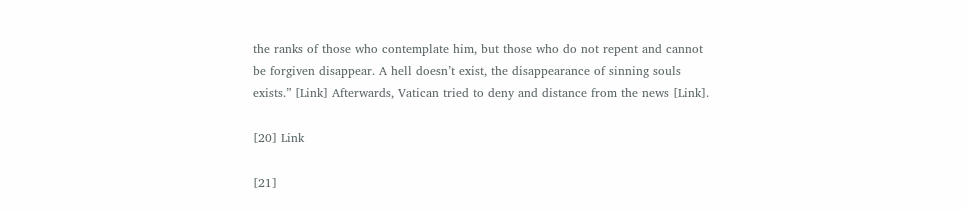the ranks of those who contemplate him, but those who do not repent and cannot be forgiven disappear. A hell doesn’t exist, the disappearance of sinning souls exists.” [Link] Afterwards, Vatican tried to deny and distance from the news [Link].

[20] Link

[21]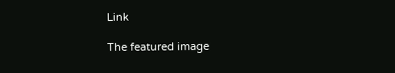Link

The featured image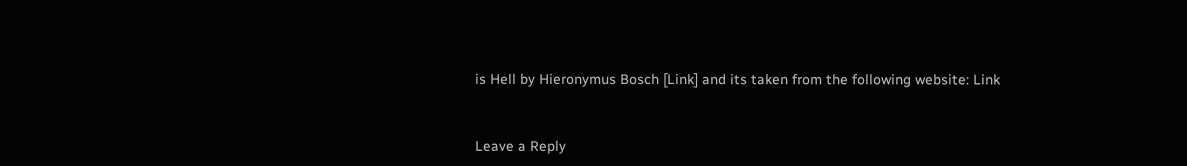is Hell by Hieronymus Bosch [Link] and its taken from the following website: Link


Leave a Reply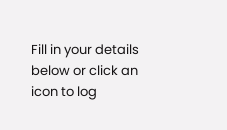Fill in your details below or click an icon to log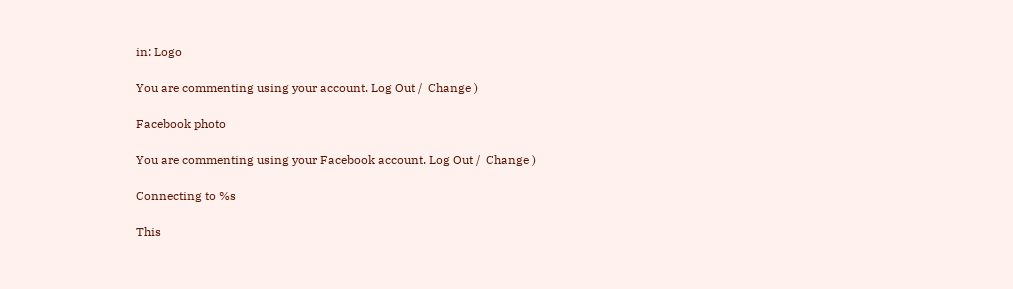in: Logo

You are commenting using your account. Log Out /  Change )

Facebook photo

You are commenting using your Facebook account. Log Out /  Change )

Connecting to %s

This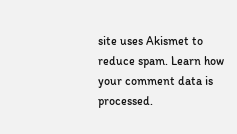site uses Akismet to reduce spam. Learn how your comment data is processed.